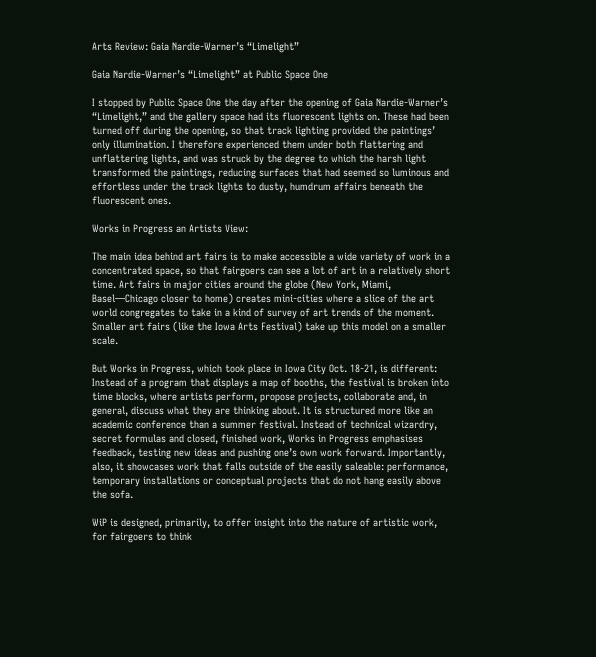Arts Review: Gaia Nardie-Warner’s “Limelight”

Gaia Nardie-Warner’s “Limelight” at Public Space One

I stopped by Public Space One the day after the opening of Gaia Nardie-Warner’s “Limelight,” and the gallery space had its fluorescent lights on. These had been turned off during the opening, so that track lighting provided the paintings’ only illumination. I therefore experienced them under both flattering and unflattering lights, and was struck by the degree to which the harsh light transformed the paintings, reducing surfaces that had seemed so luminous and effortless under the track lights to dusty, humdrum affairs beneath the fluorescent ones.

Works in Progress an Artists View:

The main idea behind art fairs is to make accessible a wide variety of work in a concentrated space, so that fairgoers can see a lot of art in a relatively short time. Art fairs in major cities around the globe (New York, Miami, Basel—Chicago closer to home) creates mini-cities where a slice of the art world congregates to take in a kind of survey of art trends of the moment. Smaller art fairs (like the Iowa Arts Festival) take up this model on a smaller scale.

But Works in Progress, which took place in Iowa City Oct. 18-21, is different: Instead of a program that displays a map of booths, the festival is broken into time blocks, where artists perform, propose projects, collaborate and, in general, discuss what they are thinking about. It is structured more like an academic conference than a summer festival. Instead of technical wizardry, secret formulas and closed, finished work, Works in Progress emphasises feedback, testing new ideas and pushing one’s own work forward. Importantly, also, it showcases work that falls outside of the easily saleable: performance, temporary installations or conceptual projects that do not hang easily above the sofa.

WiP is designed, primarily, to offer insight into the nature of artistic work, for fairgoers to think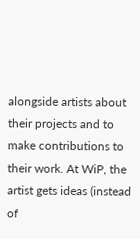alongside artists about their projects and to make contributions to their work. At WiP, the artist gets ideas (instead of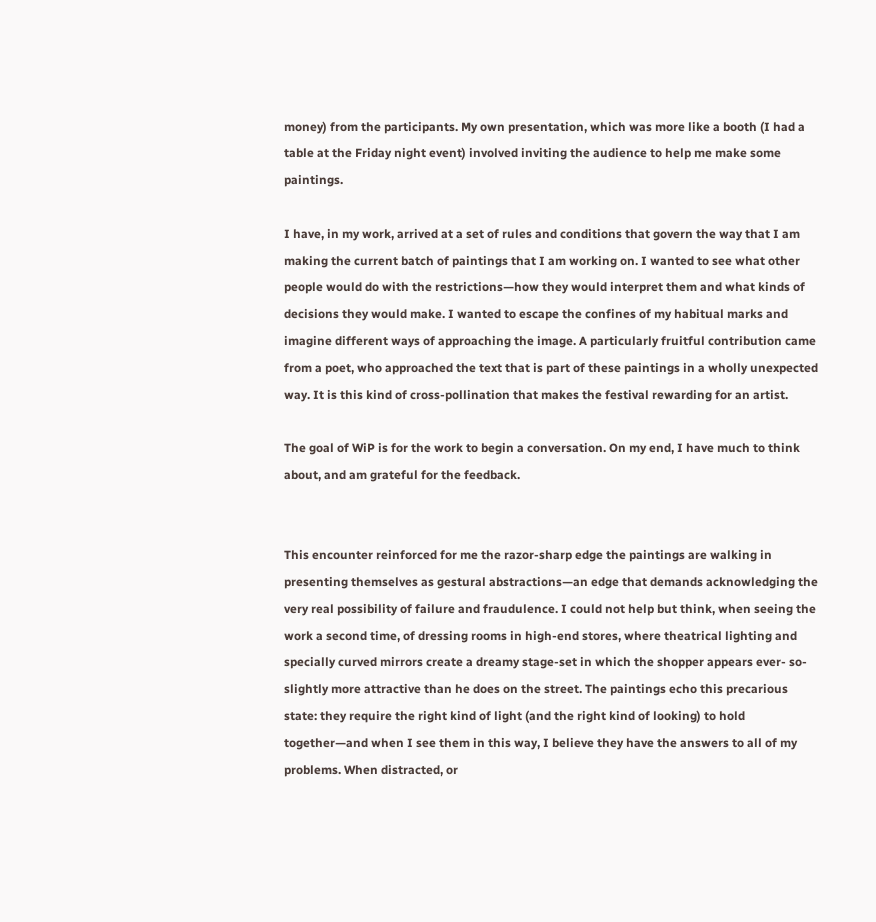money) from the participants. My own presentation, which was more like a booth (I had a table at the Friday night event) involved inviting the audience to help me make some paintings.

I have, in my work, arrived at a set of rules and conditions that govern the way that I am making the current batch of paintings that I am working on. I wanted to see what other people would do with the restrictions—how they would interpret them and what kinds of decisions they would make. I wanted to escape the confines of my habitual marks and imagine different ways of approaching the image. A particularly fruitful contribution came from a poet, who approached the text that is part of these paintings in a wholly unexpected way. It is this kind of cross-pollination that makes the festival rewarding for an artist.

The goal of WiP is for the work to begin a conversation. On my end, I have much to think about, and am grateful for the feedback.


This encounter reinforced for me the razor-sharp edge the paintings are walking in presenting themselves as gestural abstractions—an edge that demands acknowledging the very real possibility of failure and fraudulence. I could not help but think, when seeing the work a second time, of dressing rooms in high-end stores, where theatrical lighting and specially curved mirrors create a dreamy stage-set in which the shopper appears ever- so-slightly more attractive than he does on the street. The paintings echo this precarious state: they require the right kind of light (and the right kind of looking) to hold together—and when I see them in this way, I believe they have the answers to all of my problems. When distracted, or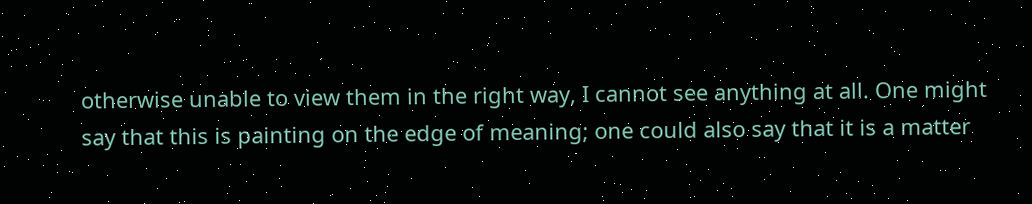otherwise unable to view them in the right way, I cannot see anything at all. One might say that this is painting on the edge of meaning; one could also say that it is a matter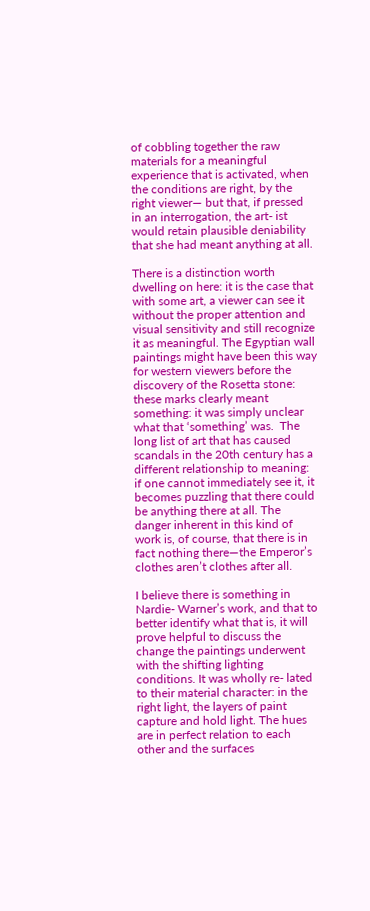of cobbling together the raw materials for a meaningful experience that is activated, when the conditions are right, by the right viewer— but that, if pressed in an interrogation, the art- ist would retain plausible deniability that she had meant anything at all.

There is a distinction worth dwelling on here: it is the case that with some art, a viewer can see it without the proper attention and visual sensitivity and still recognize it as meaningful. The Egyptian wall paintings might have been this way for western viewers before the discovery of the Rosetta stone: these marks clearly meant something: it was simply unclear what that ‘something’ was.  The long list of art that has caused scandals in the 20th century has a different relationship to meaning: if one cannot immediately see it, it becomes puzzling that there could be anything there at all. The danger inherent in this kind of work is, of course, that there is in fact nothing there—the Emperor’s clothes aren’t clothes after all.

I believe there is something in Nardie- Warner’s work, and that to better identify what that is, it will prove helpful to discuss the change the paintings underwent with the shifting lighting conditions. It was wholly re- lated to their material character: in the right light, the layers of paint capture and hold light. The hues are in perfect relation to each other and the surfaces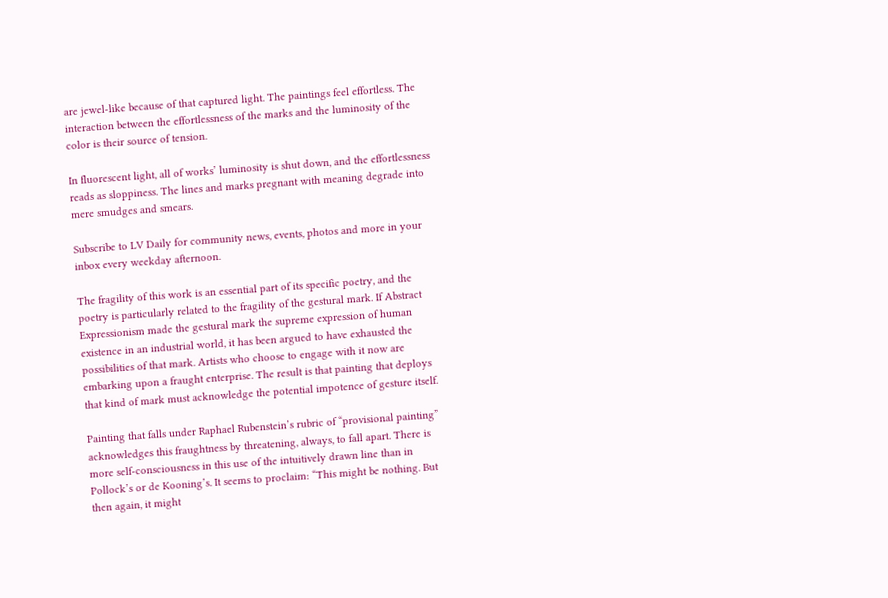are jewel-like because of that captured light. The paintings feel effortless. The interaction between the effortlessness of the marks and the luminosity of the color is their source of tension.

In fluorescent light, all of works’ luminosity is shut down, and the effortlessness reads as sloppiness. The lines and marks pregnant with meaning degrade into mere smudges and smears.

Subscribe to LV Daily for community news, events, photos and more in your inbox every weekday afternoon.

The fragility of this work is an essential part of its specific poetry, and the poetry is particularly related to the fragility of the gestural mark. If Abstract Expressionism made the gestural mark the supreme expression of human existence in an industrial world, it has been argued to have exhausted the possibilities of that mark. Artists who choose to engage with it now are embarking upon a fraught enterprise. The result is that painting that deploys that kind of mark must acknowledge the potential impotence of gesture itself.

Painting that falls under Raphael Rubenstein’s rubric of “provisional painting” acknowledges this fraughtness by threatening, always, to fall apart. There is more self-consciousness in this use of the intuitively drawn line than in Pollock’s or de Kooning’s. It seems to proclaim: “This might be nothing. But then again, it might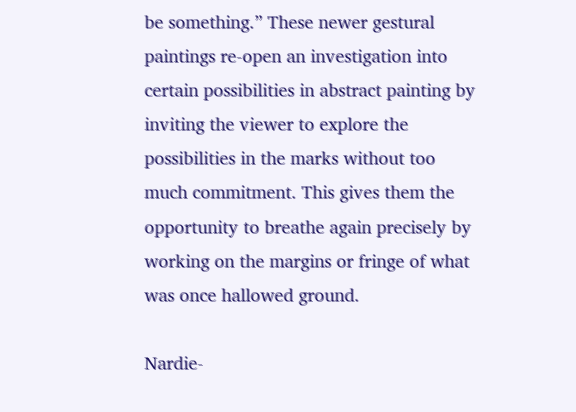be something.” These newer gestural paintings re-open an investigation into certain possibilities in abstract painting by inviting the viewer to explore the possibilities in the marks without too much commitment. This gives them the opportunity to breathe again precisely by working on the margins or fringe of what was once hallowed ground.

Nardie-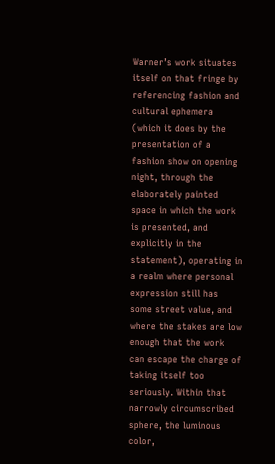Warner’s work situates itself on that fringe by referencing fashion and cultural ephemera (which it does by the presentation of a fashion show on opening night, through the elaborately painted space in which the work is presented, and explicitly in the statement), operating in a realm where personal expression still has some street value, and where the stakes are low enough that the work can escape the charge of taking itself too seriously. Within that narrowly circumscribed sphere, the luminous color,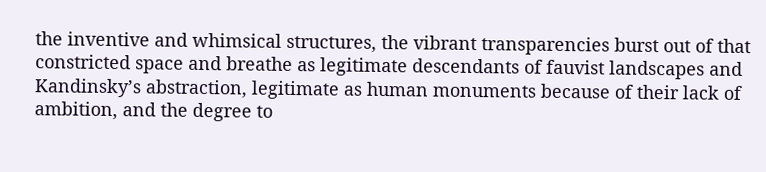the inventive and whimsical structures, the vibrant transparencies burst out of that constricted space and breathe as legitimate descendants of fauvist landscapes and Kandinsky’s abstraction, legitimate as human monuments because of their lack of ambition, and the degree to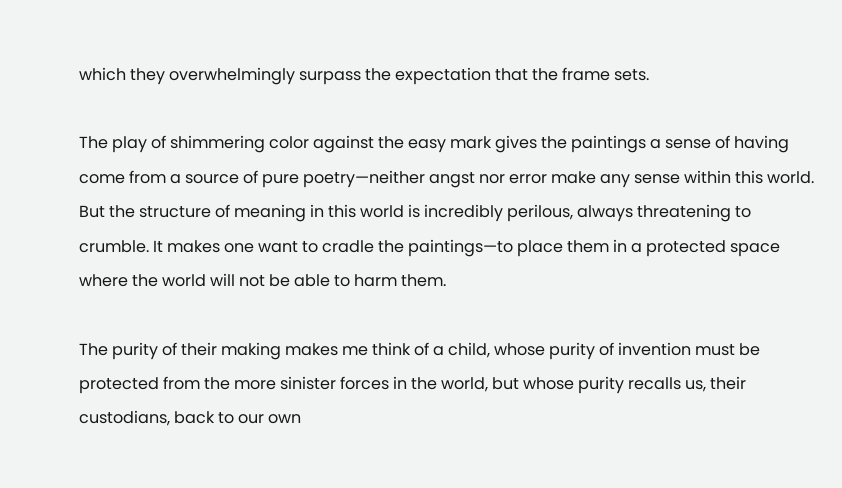which they overwhelmingly surpass the expectation that the frame sets.

The play of shimmering color against the easy mark gives the paintings a sense of having come from a source of pure poetry—neither angst nor error make any sense within this world. But the structure of meaning in this world is incredibly perilous, always threatening to crumble. It makes one want to cradle the paintings—to place them in a protected space where the world will not be able to harm them.

The purity of their making makes me think of a child, whose purity of invention must be protected from the more sinister forces in the world, but whose purity recalls us, their custodians, back to our own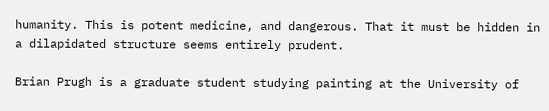humanity. This is potent medicine, and dangerous. That it must be hidden in a dilapidated structure seems entirely prudent.

Brian Prugh is a graduate student studying painting at the University of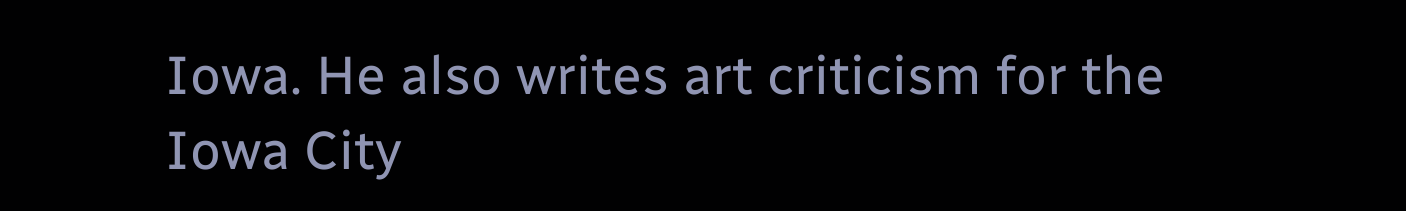Iowa. He also writes art criticism for the Iowa City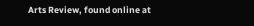Arts Review, found online at